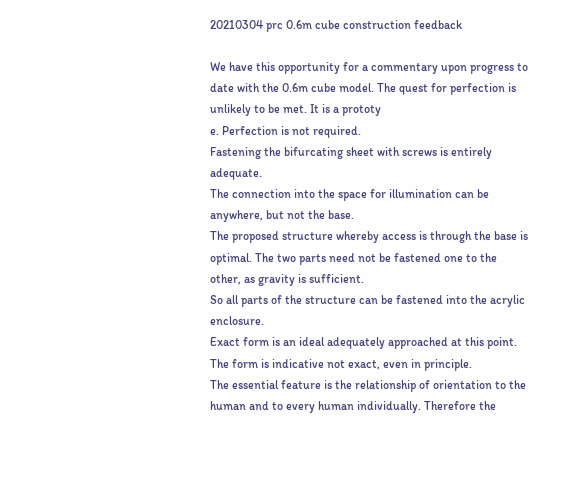20210304 prc 0.6m cube construction feedback

We have this opportunity for a commentary upon progress to date with the 0.6m cube model. The quest for perfection is unlikely to be met. It is a prototy
e. Perfection is not required.
Fastening the bifurcating sheet with screws is entirely adequate.
The connection into the space for illumination can be anywhere, but not the base.
The proposed structure whereby access is through the base is optimal. The two parts need not be fastened one to the other, as gravity is sufficient.
So all parts of the structure can be fastened into the acrylic enclosure.
Exact form is an ideal adequately approached at this point. The form is indicative not exact, even in principle.
The essential feature is the relationship of orientation to the human and to every human individually. Therefore the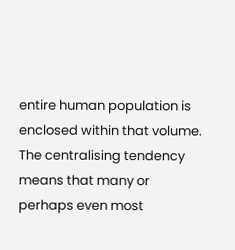entire human population is enclosed within that volume. The centralising tendency means that many or perhaps even most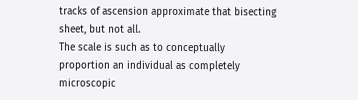tracks of ascension approximate that bisecting sheet, but not all.
The scale is such as to conceptually proportion an individual as completely microscopic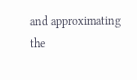and approximating the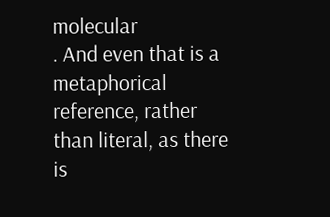molecular
. And even that is a metaphorical reference, rather than literal, as there is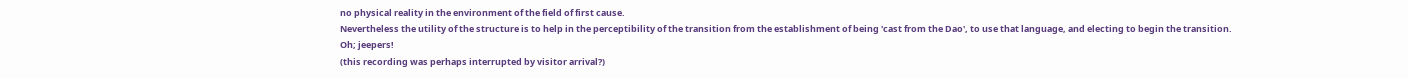no physical reality in the environment of the field of first cause.
Nevertheless the utility of the structure is to help in the perceptibility of the transition from the establishment of being 'cast from the Dao', to use that language, and electing to begin the transition.
Oh; jeepers!
(this recording was perhaps interrupted by visitor arrival?)